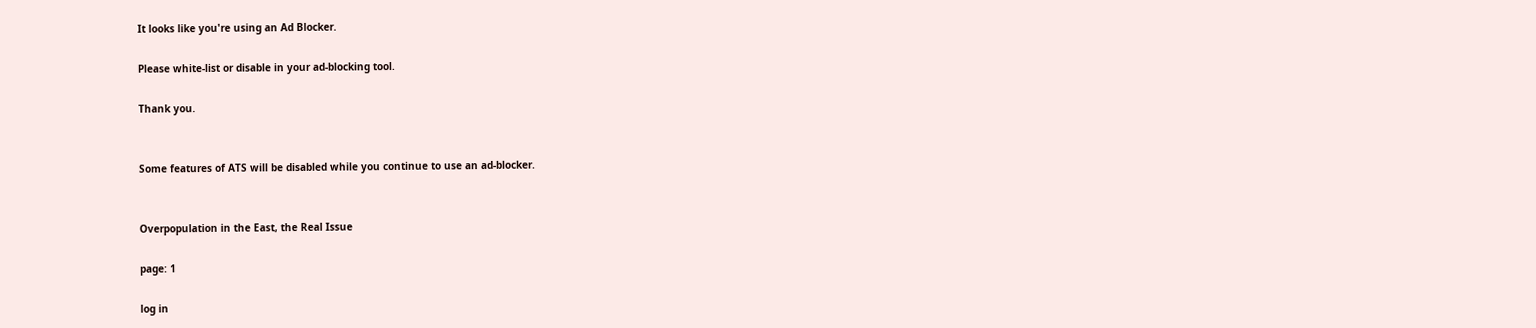It looks like you're using an Ad Blocker.

Please white-list or disable in your ad-blocking tool.

Thank you.


Some features of ATS will be disabled while you continue to use an ad-blocker.


Overpopulation in the East, the Real Issue

page: 1

log in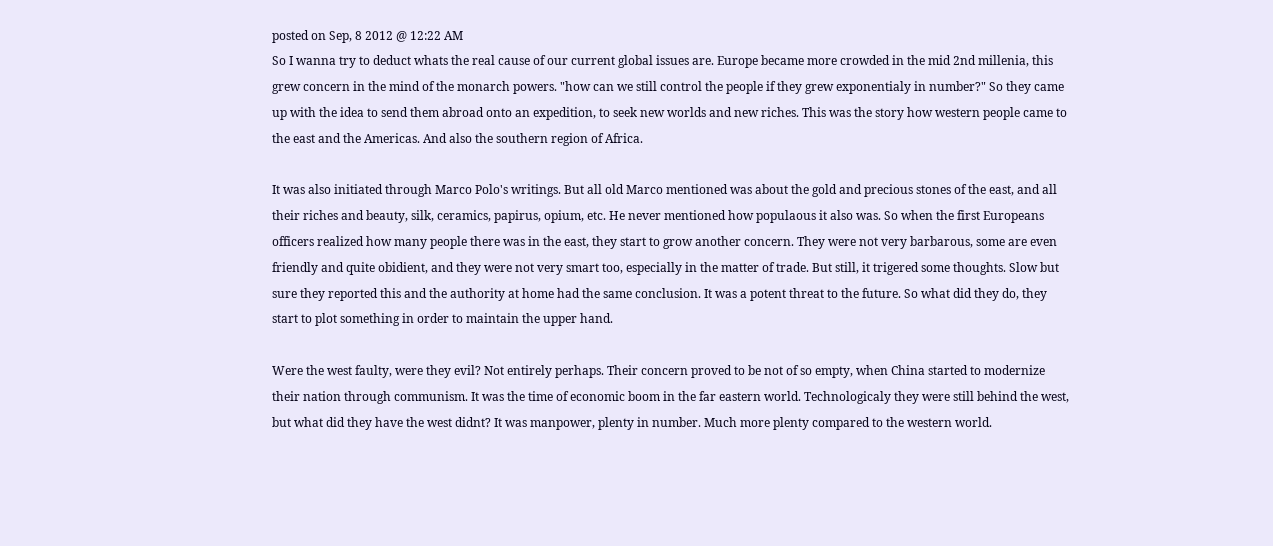posted on Sep, 8 2012 @ 12:22 AM
So I wanna try to deduct whats the real cause of our current global issues are. Europe became more crowded in the mid 2nd millenia, this grew concern in the mind of the monarch powers. "how can we still control the people if they grew exponentialy in number?" So they came up with the idea to send them abroad onto an expedition, to seek new worlds and new riches. This was the story how western people came to the east and the Americas. And also the southern region of Africa.

It was also initiated through Marco Polo's writings. But all old Marco mentioned was about the gold and precious stones of the east, and all their riches and beauty, silk, ceramics, papirus, opium, etc. He never mentioned how populaous it also was. So when the first Europeans officers realized how many people there was in the east, they start to grow another concern. They were not very barbarous, some are even friendly and quite obidient, and they were not very smart too, especially in the matter of trade. But still, it trigered some thoughts. Slow but sure they reported this and the authority at home had the same conclusion. It was a potent threat to the future. So what did they do, they start to plot something in order to maintain the upper hand.

Were the west faulty, were they evil? Not entirely perhaps. Their concern proved to be not of so empty, when China started to modernize their nation through communism. It was the time of economic boom in the far eastern world. Technologicaly they were still behind the west, but what did they have the west didnt? It was manpower, plenty in number. Much more plenty compared to the western world.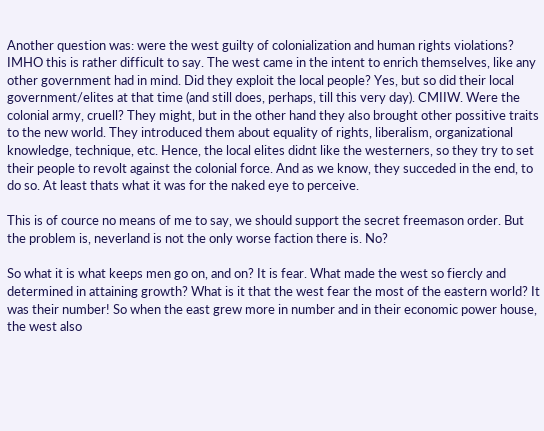Another question was: were the west guilty of colonialization and human rights violations? IMHO this is rather difficult to say. The west came in the intent to enrich themselves, like any other government had in mind. Did they exploit the local people? Yes, but so did their local government/elites at that time (and still does, perhaps, till this very day). CMIIW. Were the colonial army, cruell? They might, but in the other hand they also brought other possitive traits to the new world. They introduced them about equality of rights, liberalism, organizational knowledge, technique, etc. Hence, the local elites didnt like the westerners, so they try to set their people to revolt against the colonial force. And as we know, they succeded in the end, to do so. At least thats what it was for the naked eye to perceive.

This is of cource no means of me to say, we should support the secret freemason order. But the problem is, neverland is not the only worse faction there is. No?

So what it is what keeps men go on, and on? It is fear. What made the west so fiercly and determined in attaining growth? What is it that the west fear the most of the eastern world? It was their number! So when the east grew more in number and in their economic power house, the west also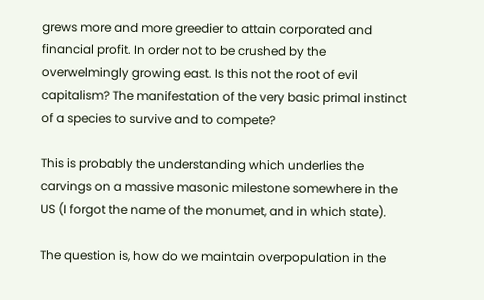grews more and more greedier to attain corporated and financial profit. In order not to be crushed by the overwelmingly growing east. Is this not the root of evil capitalism? The manifestation of the very basic primal instinct of a species to survive and to compete?

This is probably the understanding which underlies the carvings on a massive masonic milestone somewhere in the US (I forgot the name of the monumet, and in which state).

The question is, how do we maintain overpopulation in the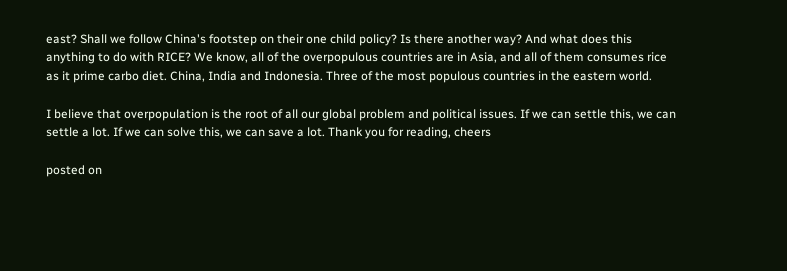east? Shall we follow China's footstep on their one child policy? Is there another way? And what does this anything to do with RICE? We know, all of the overpopulous countries are in Asia, and all of them consumes rice as it prime carbo diet. China, India and Indonesia. Three of the most populous countries in the eastern world.

I believe that overpopulation is the root of all our global problem and political issues. If we can settle this, we can settle a lot. If we can solve this, we can save a lot. Thank you for reading, cheers

posted on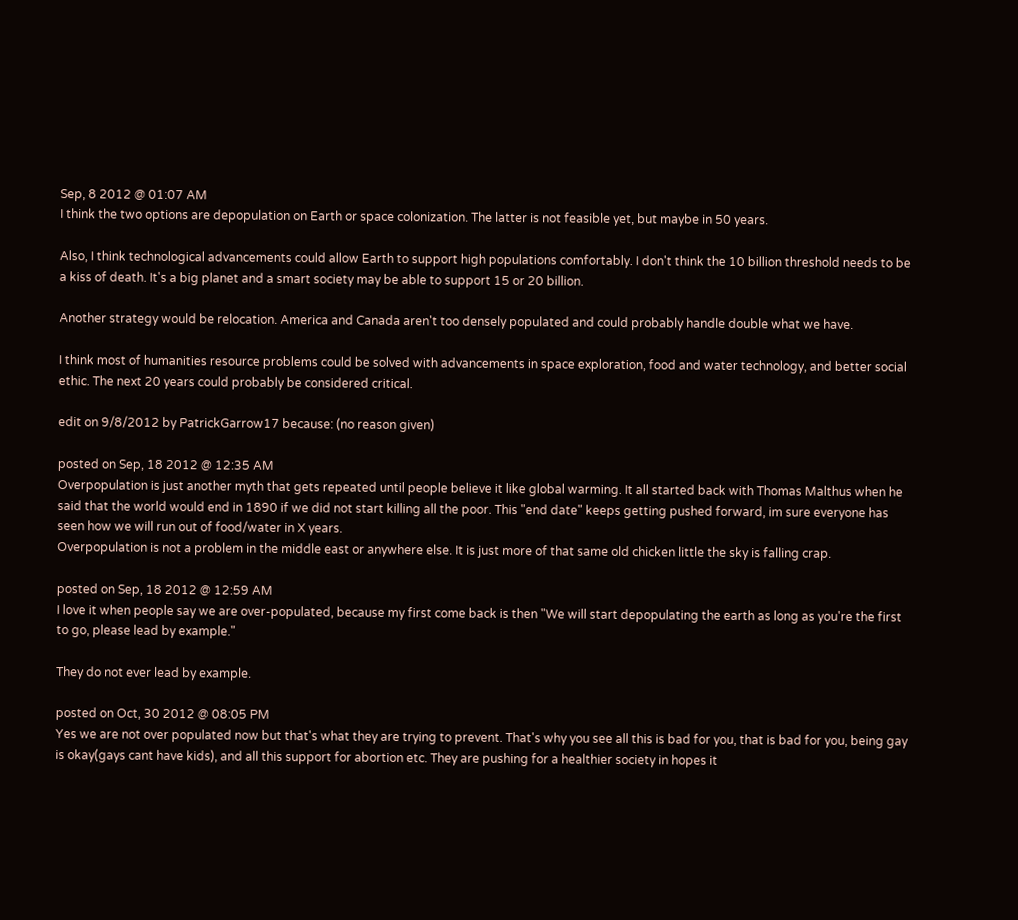Sep, 8 2012 @ 01:07 AM
I think the two options are depopulation on Earth or space colonization. The latter is not feasible yet, but maybe in 50 years.

Also, I think technological advancements could allow Earth to support high populations comfortably. I don't think the 10 billion threshold needs to be a kiss of death. It's a big planet and a smart society may be able to support 15 or 20 billion.

Another strategy would be relocation. America and Canada aren't too densely populated and could probably handle double what we have.

I think most of humanities resource problems could be solved with advancements in space exploration, food and water technology, and better social ethic. The next 20 years could probably be considered critical.

edit on 9/8/2012 by PatrickGarrow17 because: (no reason given)

posted on Sep, 18 2012 @ 12:35 AM
Overpopulation is just another myth that gets repeated until people believe it like global warming. It all started back with Thomas Malthus when he said that the world would end in 1890 if we did not start killing all the poor. This "end date" keeps getting pushed forward, im sure everyone has seen how we will run out of food/water in X years.
Overpopulation is not a problem in the middle east or anywhere else. It is just more of that same old chicken little the sky is falling crap.

posted on Sep, 18 2012 @ 12:59 AM
I love it when people say we are over-populated, because my first come back is then "We will start depopulating the earth as long as you're the first to go, please lead by example."

They do not ever lead by example.

posted on Oct, 30 2012 @ 08:05 PM
Yes we are not over populated now but that's what they are trying to prevent. That's why you see all this is bad for you, that is bad for you, being gay is okay(gays cant have kids), and all this support for abortion etc. They are pushing for a healthier society in hopes it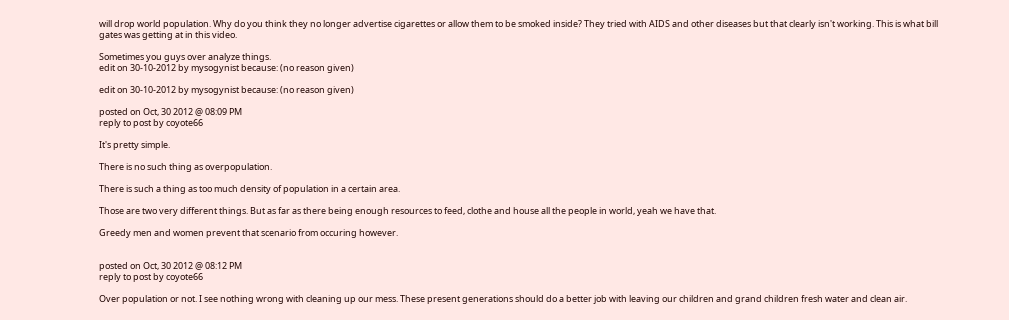will drop world population. Why do you think they no longer advertise cigarettes or allow them to be smoked inside? They tried with AIDS and other diseases but that clearly isn't working. This is what bill gates was getting at in this video.

Sometimes you guys over analyze things.
edit on 30-10-2012 by mysogynist because: (no reason given)

edit on 30-10-2012 by mysogynist because: (no reason given)

posted on Oct, 30 2012 @ 08:09 PM
reply to post by coyote66

It's pretty simple.

There is no such thing as overpopulation.

There is such a thing as too much density of population in a certain area.

Those are two very different things. But as far as there being enough resources to feed, clothe and house all the people in world, yeah we have that.

Greedy men and women prevent that scenario from occuring however.


posted on Oct, 30 2012 @ 08:12 PM
reply to post by coyote66

Over population or not. I see nothing wrong with cleaning up our mess. These present generations should do a better job with leaving our children and grand children fresh water and clean air.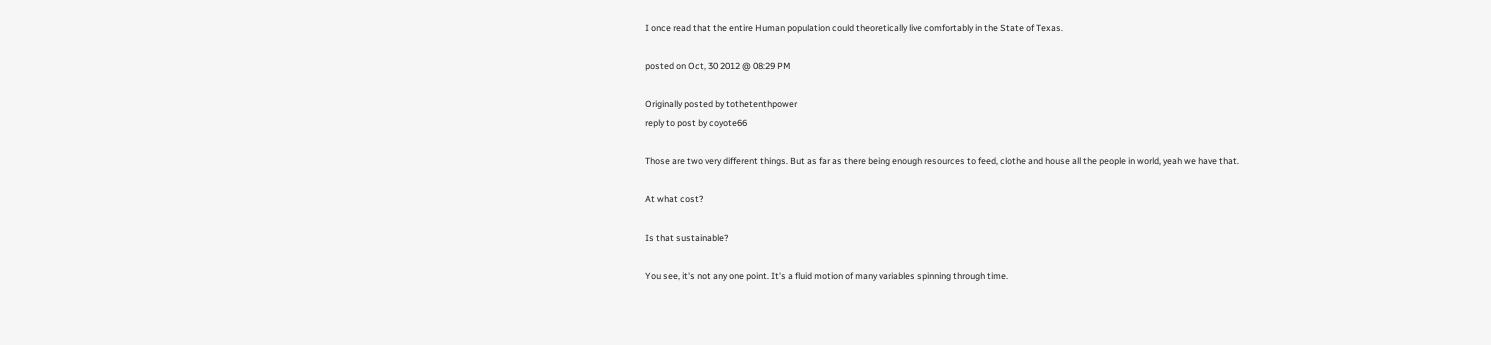I once read that the entire Human population could theoretically live comfortably in the State of Texas.

posted on Oct, 30 2012 @ 08:29 PM

Originally posted by tothetenthpower
reply to post by coyote66

Those are two very different things. But as far as there being enough resources to feed, clothe and house all the people in world, yeah we have that.

At what cost?

Is that sustainable?

You see, it's not any one point. It's a fluid motion of many variables spinning through time.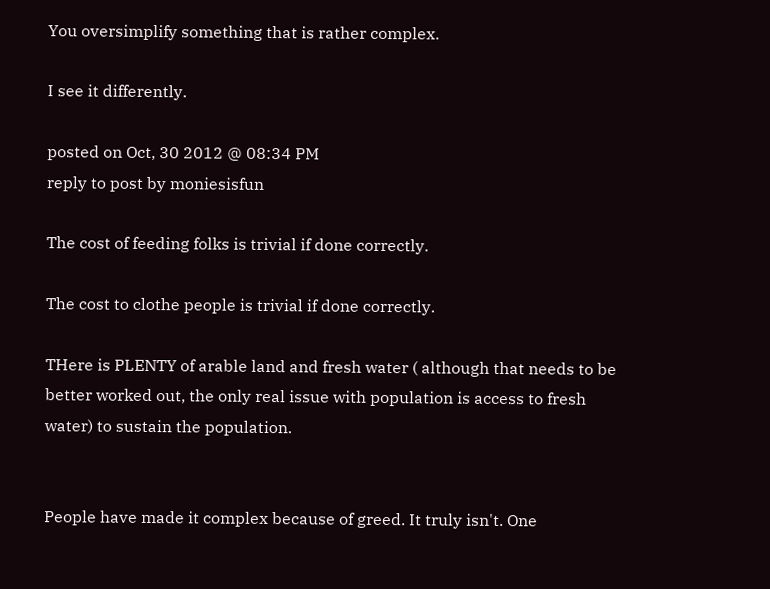You oversimplify something that is rather complex.

I see it differently.

posted on Oct, 30 2012 @ 08:34 PM
reply to post by moniesisfun

The cost of feeding folks is trivial if done correctly.

The cost to clothe people is trivial if done correctly.

THere is PLENTY of arable land and fresh water ( although that needs to be better worked out, the only real issue with population is access to fresh water) to sustain the population.


People have made it complex because of greed. It truly isn't. One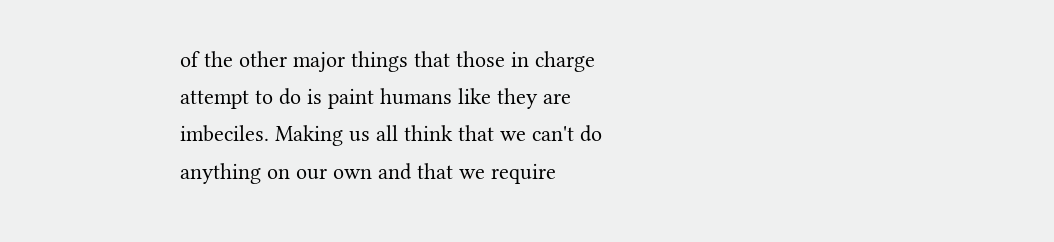of the other major things that those in charge attempt to do is paint humans like they are imbeciles. Making us all think that we can't do anything on our own and that we require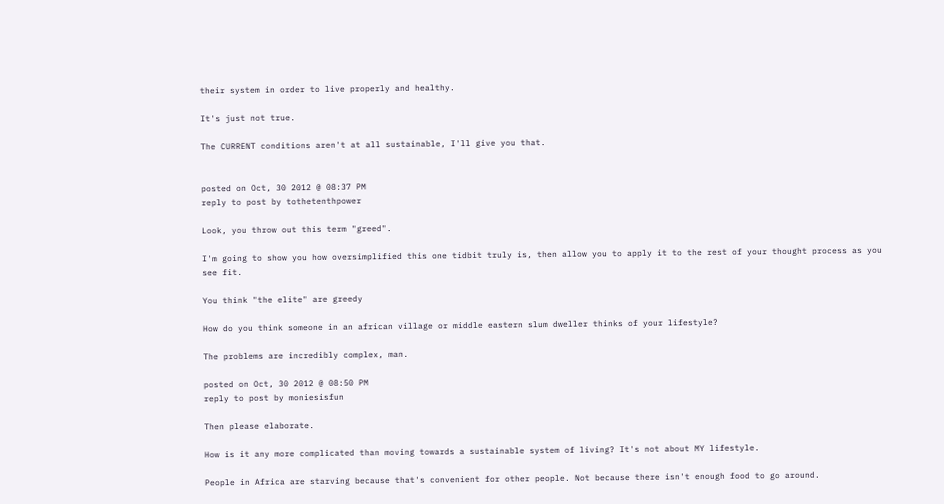their system in order to live properly and healthy.

It's just not true.

The CURRENT conditions aren't at all sustainable, I'll give you that.


posted on Oct, 30 2012 @ 08:37 PM
reply to post by tothetenthpower

Look, you throw out this term "greed".

I'm going to show you how oversimplified this one tidbit truly is, then allow you to apply it to the rest of your thought process as you see fit.

You think "the elite" are greedy

How do you think someone in an african village or middle eastern slum dweller thinks of your lifestyle?

The problems are incredibly complex, man.

posted on Oct, 30 2012 @ 08:50 PM
reply to post by moniesisfun

Then please elaborate.

How is it any more complicated than moving towards a sustainable system of living? It's not about MY lifestyle.

People in Africa are starving because that's convenient for other people. Not because there isn't enough food to go around.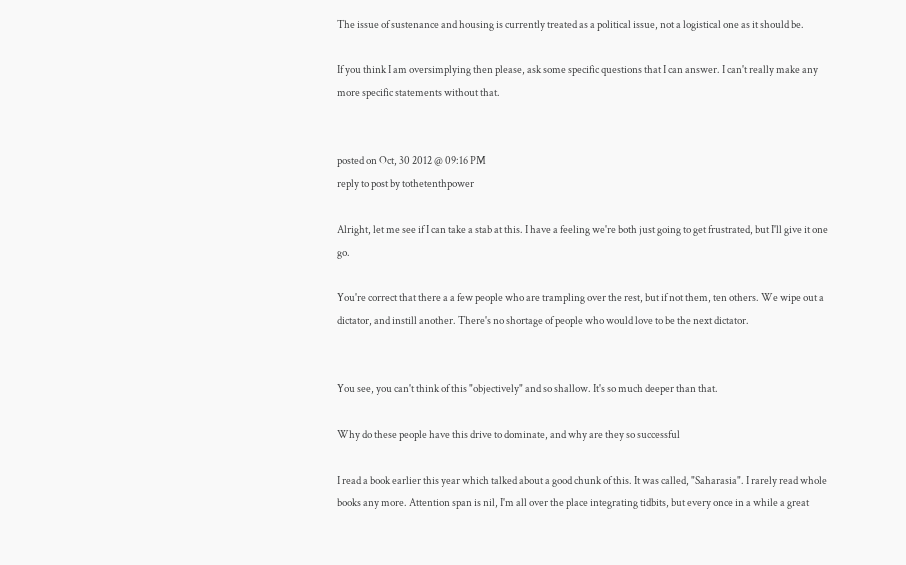The issue of sustenance and housing is currently treated as a political issue, not a logistical one as it should be.

If you think I am oversimplying then please, ask some specific questions that I can answer. I can't really make any more specific statements without that.


posted on Oct, 30 2012 @ 09:16 PM
reply to post by tothetenthpower

Alright, let me see if I can take a stab at this. I have a feeling we're both just going to get frustrated, but I'll give it one go.

You're correct that there a a few people who are trampling over the rest, but if not them, ten others. We wipe out a dictator, and instill another. There's no shortage of people who would love to be the next dictator.


You see, you can't think of this "objectively" and so shallow. It's so much deeper than that.

Why do these people have this drive to dominate, and why are they so successful

I read a book earlier this year which talked about a good chunk of this. It was called, "Saharasia". I rarely read whole books any more. Attention span is nil, I'm all over the place integrating tidbits, but every once in a while a great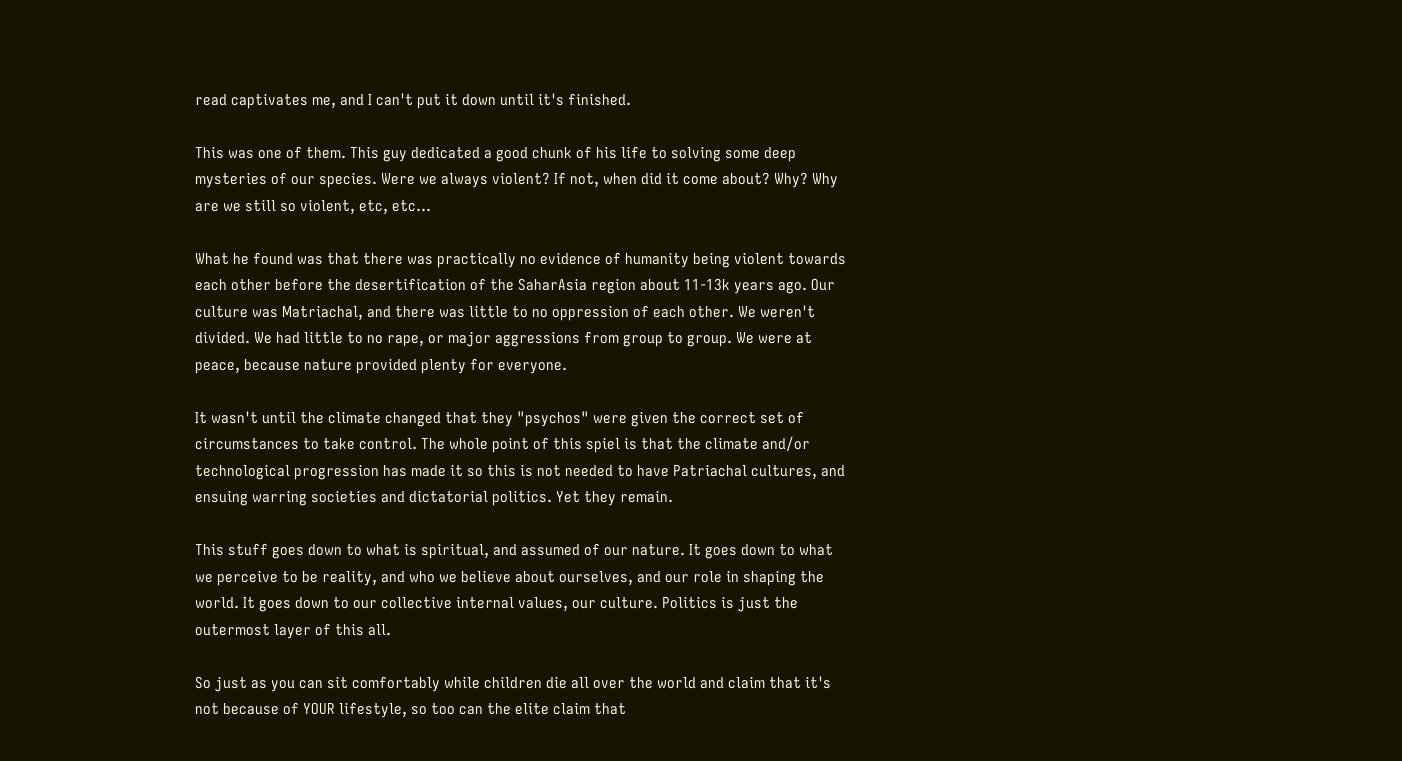read captivates me, and I can't put it down until it's finished.

This was one of them. This guy dedicated a good chunk of his life to solving some deep mysteries of our species. Were we always violent? If not, when did it come about? Why? Why are we still so violent, etc, etc...

What he found was that there was practically no evidence of humanity being violent towards each other before the desertification of the SaharAsia region about 11-13k years ago. Our culture was Matriachal, and there was little to no oppression of each other. We weren't divided. We had little to no rape, or major aggressions from group to group. We were at peace, because nature provided plenty for everyone.

It wasn't until the climate changed that they "psychos" were given the correct set of circumstances to take control. The whole point of this spiel is that the climate and/or technological progression has made it so this is not needed to have Patriachal cultures, and ensuing warring societies and dictatorial politics. Yet they remain.

This stuff goes down to what is spiritual, and assumed of our nature. It goes down to what we perceive to be reality, and who we believe about ourselves, and our role in shaping the world. It goes down to our collective internal values, our culture. Politics is just the outermost layer of this all.

So just as you can sit comfortably while children die all over the world and claim that it's not because of YOUR lifestyle, so too can the elite claim that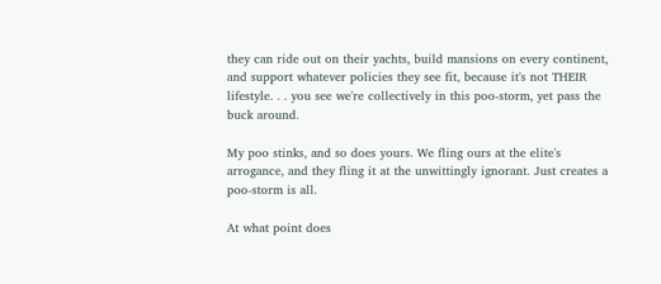they can ride out on their yachts, build mansions on every continent, and support whatever policies they see fit, because it's not THEIR lifestyle. . . you see we're collectively in this poo-storm, yet pass the buck around.

My poo stinks, and so does yours. We fling ours at the elite's arrogance, and they fling it at the unwittingly ignorant. Just creates a poo-storm is all.

At what point does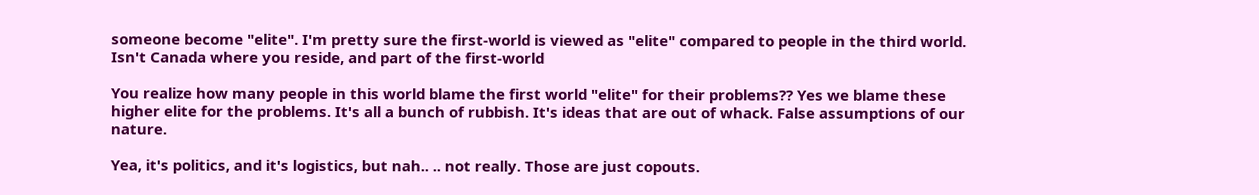someone become "elite". I'm pretty sure the first-world is viewed as "elite" compared to people in the third world. Isn't Canada where you reside, and part of the first-world

You realize how many people in this world blame the first world "elite" for their problems?? Yes we blame these higher elite for the problems. It's all a bunch of rubbish. It's ideas that are out of whack. False assumptions of our nature.

Yea, it's politics, and it's logistics, but nah.. .. not really. Those are just copouts.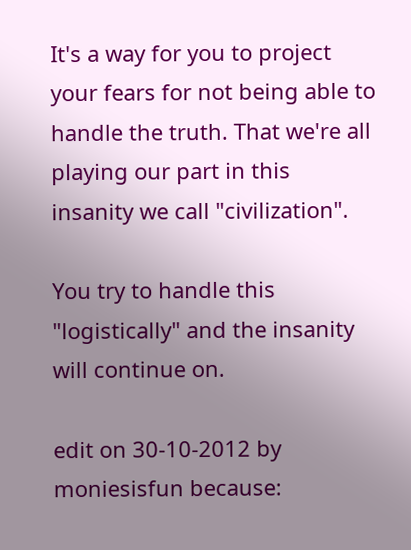It's a way for you to project your fears for not being able to handle the truth. That we're all playing our part in this insanity we call "civilization".

You try to handle this "logistically" and the insanity will continue on.

edit on 30-10-2012 by moniesisfun because: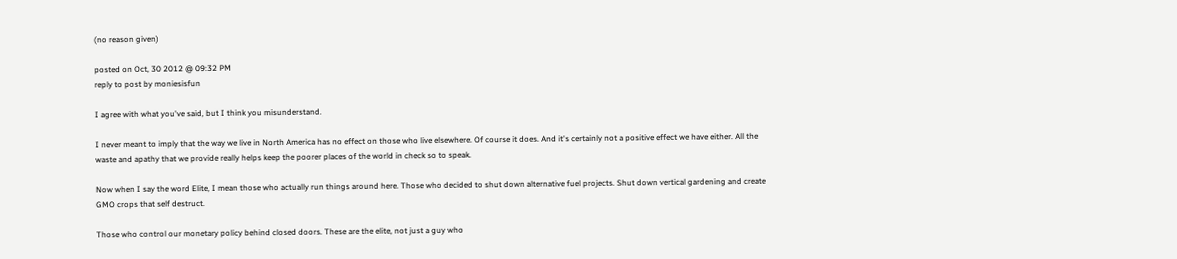(no reason given)

posted on Oct, 30 2012 @ 09:32 PM
reply to post by moniesisfun

I agree with what you've said, but I think you misunderstand.

I never meant to imply that the way we live in North America has no effect on those who live elsewhere. Of course it does. And it's certainly not a positive effect we have either. All the waste and apathy that we provide really helps keep the poorer places of the world in check so to speak.

Now when I say the word Elite, I mean those who actually run things around here. Those who decided to shut down alternative fuel projects. Shut down vertical gardening and create GMO crops that self destruct.

Those who control our monetary policy behind closed doors. These are the elite, not just a guy who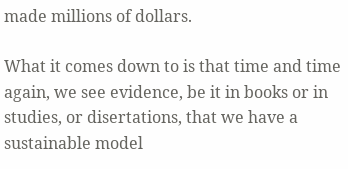made millions of dollars.

What it comes down to is that time and time again, we see evidence, be it in books or in studies, or disertations, that we have a sustainable model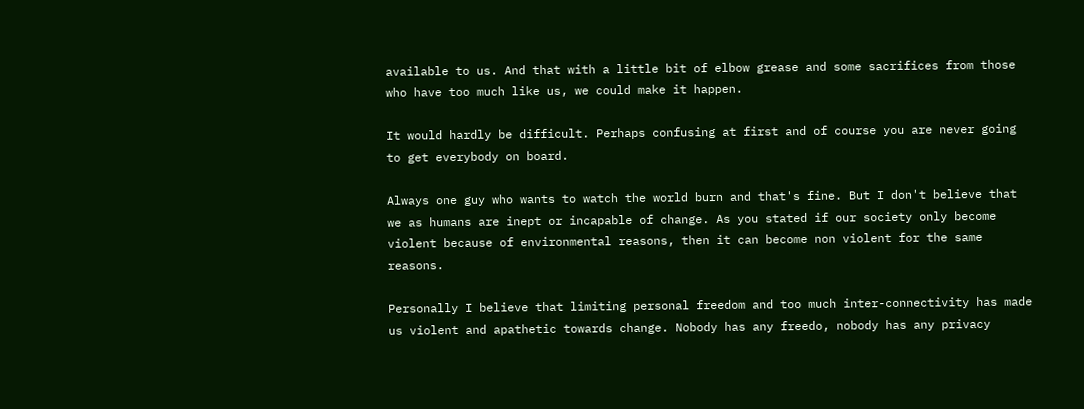available to us. And that with a little bit of elbow grease and some sacrifices from those who have too much like us, we could make it happen.

It would hardly be difficult. Perhaps confusing at first and of course you are never going to get everybody on board.

Always one guy who wants to watch the world burn and that's fine. But I don't believe that we as humans are inept or incapable of change. As you stated if our society only become violent because of environmental reasons, then it can become non violent for the same reasons.

Personally I believe that limiting personal freedom and too much inter-connectivity has made us violent and apathetic towards change. Nobody has any freedo, nobody has any privacy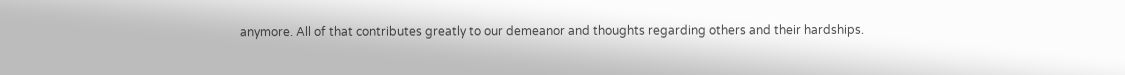anymore. All of that contributes greatly to our demeanor and thoughts regarding others and their hardships.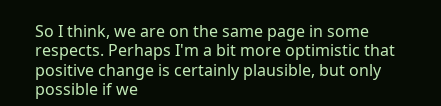So I think, we are on the same page in some respects. Perhaps I'm a bit more optimistic that positive change is certainly plausible, but only possible if we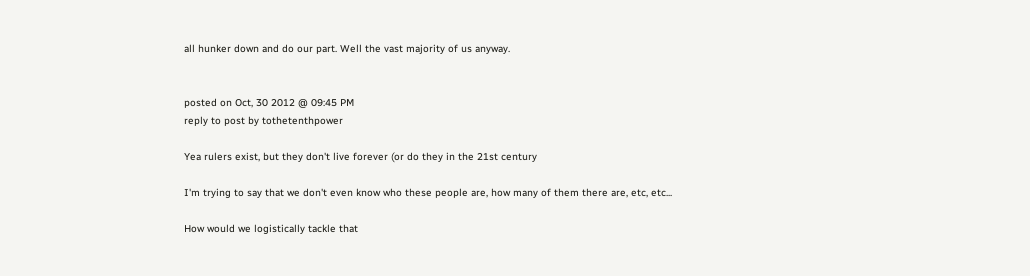all hunker down and do our part. Well the vast majority of us anyway.


posted on Oct, 30 2012 @ 09:45 PM
reply to post by tothetenthpower

Yea rulers exist, but they don't live forever (or do they in the 21st century

I'm trying to say that we don't even know who these people are, how many of them there are, etc, etc...

How would we logistically tackle that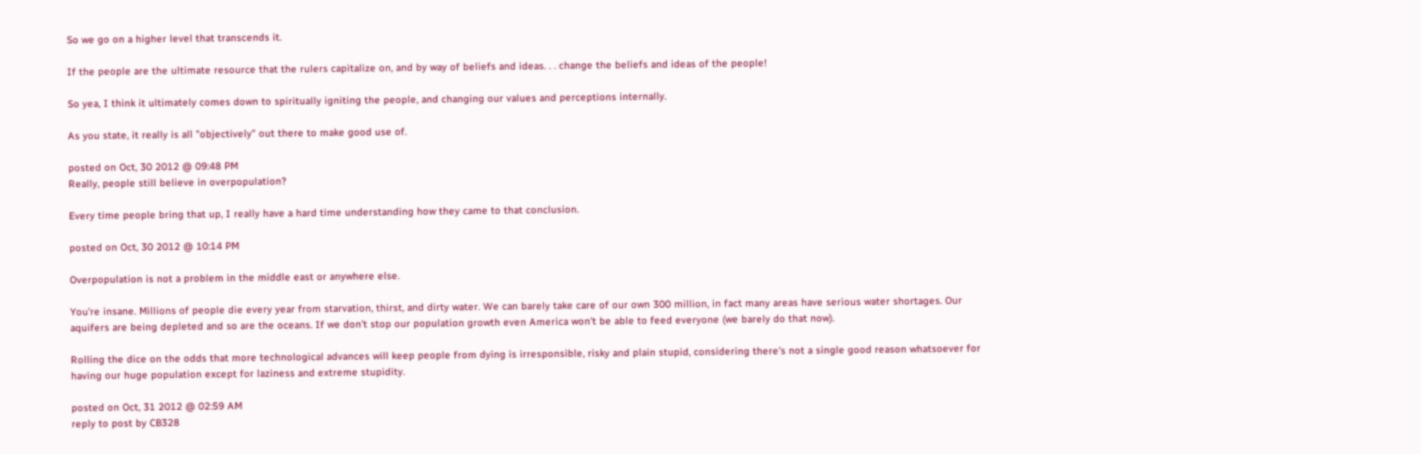So we go on a higher level that transcends it.

If the people are the ultimate resource that the rulers capitalize on, and by way of beliefs and ideas. . . change the beliefs and ideas of the people!

So yea, I think it ultimately comes down to spiritually igniting the people, and changing our values and perceptions internally.

As you state, it really is all "objectively" out there to make good use of.

posted on Oct, 30 2012 @ 09:48 PM
Really, people still believe in overpopulation?

Every time people bring that up, I really have a hard time understanding how they came to that conclusion.

posted on Oct, 30 2012 @ 10:14 PM

Overpopulation is not a problem in the middle east or anywhere else.

You're insane. Millions of people die every year from starvation, thirst, and dirty water. We can barely take care of our own 300 million, in fact many areas have serious water shortages. Our aquifers are being depleted and so are the oceans. If we don't stop our population growth even America won't be able to feed everyone (we barely do that now).

Rolling the dice on the odds that more technological advances will keep people from dying is irresponsible, risky and plain stupid, considering there's not a single good reason whatsoever for having our huge population except for laziness and extreme stupidity.

posted on Oct, 31 2012 @ 02:59 AM
reply to post by CB328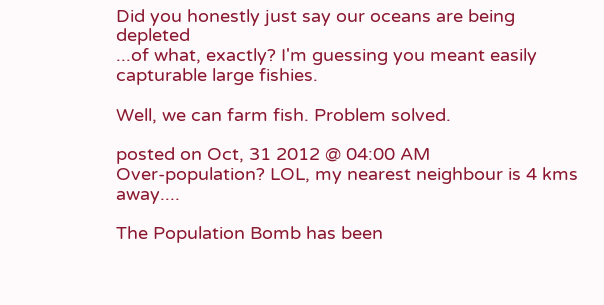Did you honestly just say our oceans are being depleted
...of what, exactly? I'm guessing you meant easily capturable large fishies.

Well, we can farm fish. Problem solved.

posted on Oct, 31 2012 @ 04:00 AM
Over-population? LOL, my nearest neighbour is 4 kms away....

The Population Bomb has been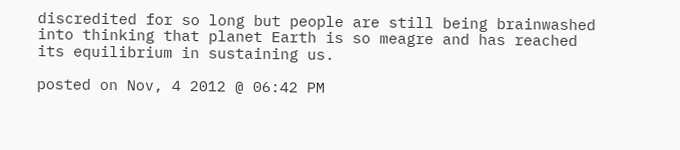discredited for so long but people are still being brainwashed into thinking that planet Earth is so meagre and has reached its equilibrium in sustaining us.

posted on Nov, 4 2012 @ 06:42 PM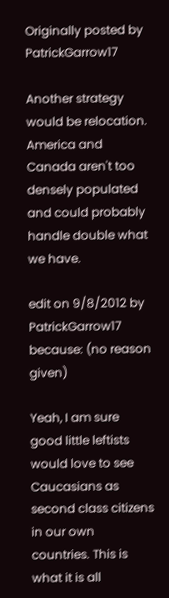Originally posted by PatrickGarrow17

Another strategy would be relocation. America and Canada aren't too densely populated and could probably handle double what we have.

edit on 9/8/2012 by PatrickGarrow17 because: (no reason given)

Yeah, I am sure good little leftists would love to see Caucasians as second class citizens in our own countries. This is what it is all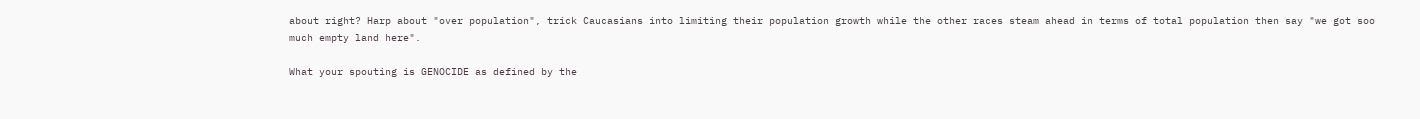about right? Harp about "over population", trick Caucasians into limiting their population growth while the other races steam ahead in terms of total population then say "we got soo much empty land here".

What your spouting is GENOCIDE as defined by the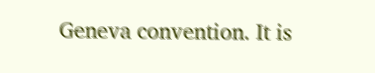Geneva convention. It is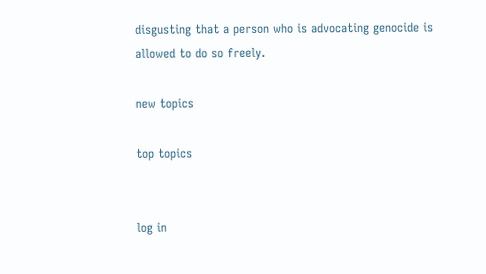disgusting that a person who is advocating genocide is allowed to do so freely.

new topics

top topics


log in